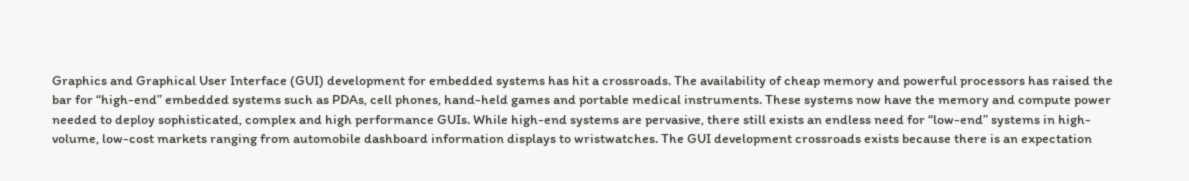Graphics and Graphical User Interface (GUI) development for embedded systems has hit a crossroads. The availability of cheap memory and powerful processors has raised the bar for “high-end” embedded systems such as PDAs, cell phones, hand-held games and portable medical instruments. These systems now have the memory and compute power needed to deploy sophisticated, complex and high performance GUIs. While high-end systems are pervasive, there still exists an endless need for “low-end” systems in high-volume, low-cost markets ranging from automobile dashboard information displays to wristwatches. The GUI development crossroads exists because there is an expectation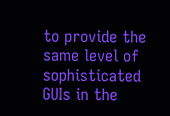to provide the same level of sophisticated GUIs in the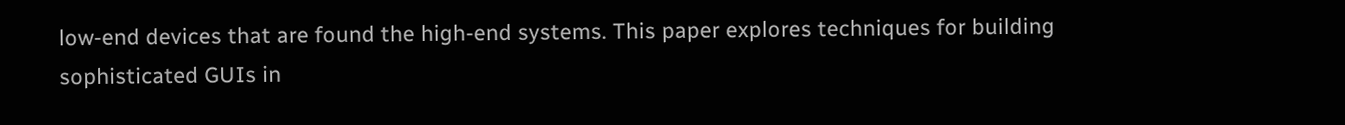low-end devices that are found the high-end systems. This paper explores techniques for building sophisticated GUIs in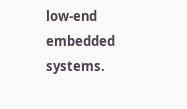low-end embedded systems.